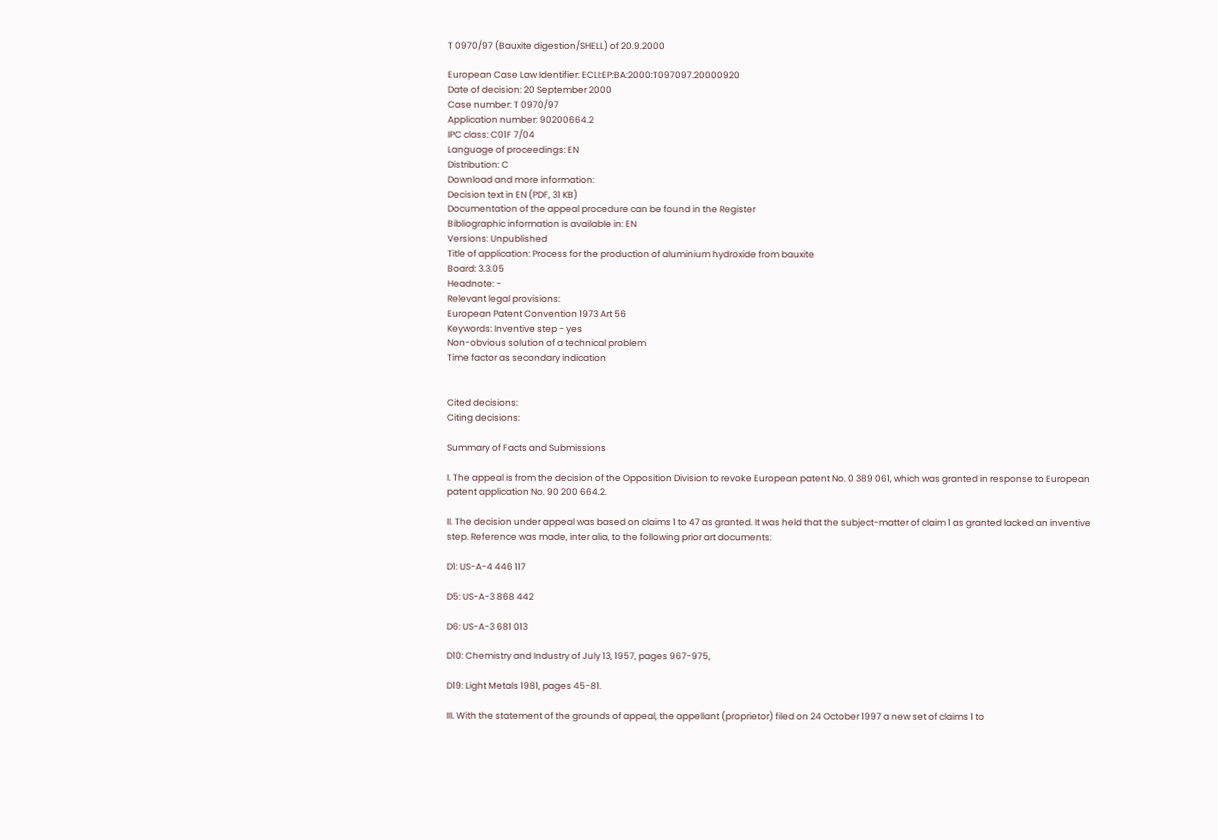T 0970/97 (Bauxite digestion/SHELL) of 20.9.2000

European Case Law Identifier: ECLI:EP:BA:2000:T097097.20000920
Date of decision: 20 September 2000
Case number: T 0970/97
Application number: 90200664.2
IPC class: C01F 7/04
Language of proceedings: EN
Distribution: C
Download and more information:
Decision text in EN (PDF, 31 KB)
Documentation of the appeal procedure can be found in the Register
Bibliographic information is available in: EN
Versions: Unpublished
Title of application: Process for the production of aluminium hydroxide from bauxite
Board: 3.3.05
Headnote: -
Relevant legal provisions:
European Patent Convention 1973 Art 56
Keywords: Inventive step - yes
Non-obvious solution of a technical problem
Time factor as secondary indication


Cited decisions:
Citing decisions:

Summary of Facts and Submissions

I. The appeal is from the decision of the Opposition Division to revoke European patent No. 0 389 061, which was granted in response to European patent application No. 90 200 664.2.

II. The decision under appeal was based on claims 1 to 47 as granted. It was held that the subject-matter of claim 1 as granted lacked an inventive step. Reference was made, inter alia, to the following prior art documents:

D1: US-A-4 446 117

D5: US-A-3 868 442

D6: US-A-3 681 013

D10: Chemistry and Industry of July 13, 1957, pages 967-975,

D19: Light Metals 1981, pages 45-81.

III. With the statement of the grounds of appeal, the appellant (proprietor) filed on 24 October 1997 a new set of claims 1 to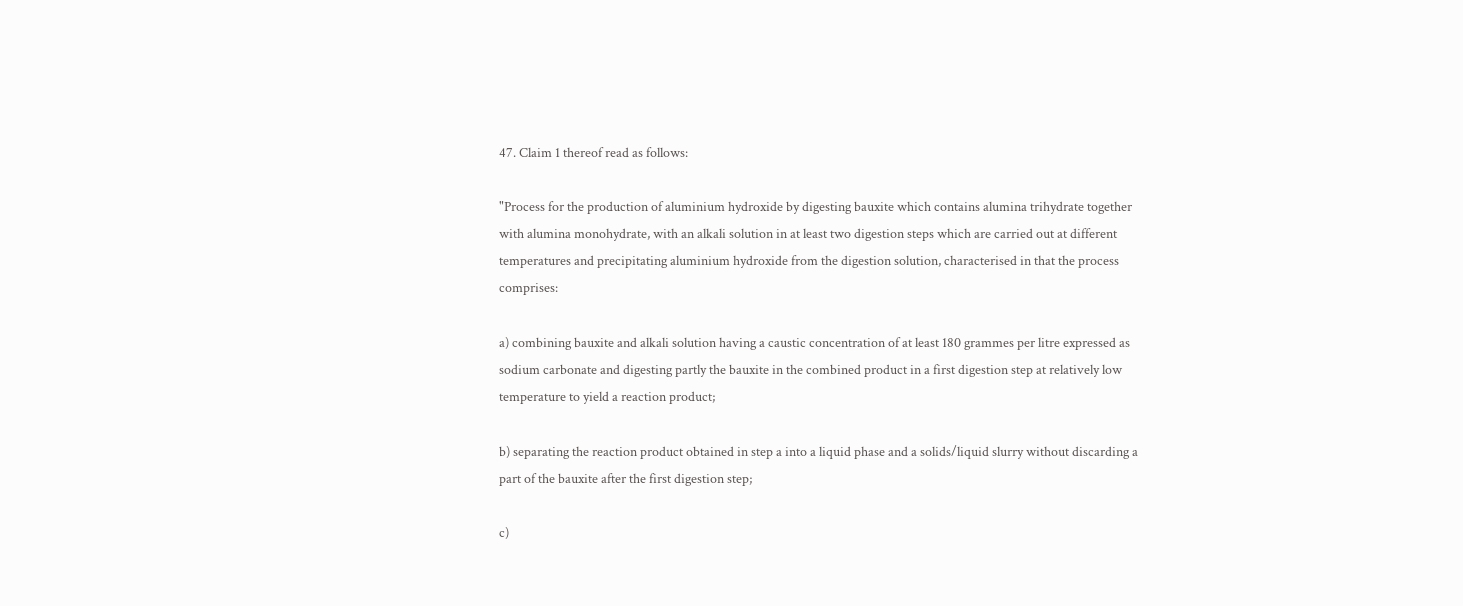47. Claim 1 thereof read as follows:

"Process for the production of aluminium hydroxide by digesting bauxite which contains alumina trihydrate together with alumina monohydrate, with an alkali solution in at least two digestion steps which are carried out at different temperatures and precipitating aluminium hydroxide from the digestion solution, characterised in that the process comprises:

a) combining bauxite and alkali solution having a caustic concentration of at least 180 grammes per litre expressed as sodium carbonate and digesting partly the bauxite in the combined product in a first digestion step at relatively low temperature to yield a reaction product;

b) separating the reaction product obtained in step a into a liquid phase and a solids/liquid slurry without discarding a part of the bauxite after the first digestion step;

c)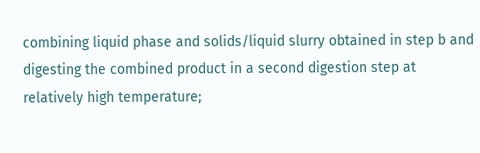combining liquid phase and solids/liquid slurry obtained in step b and digesting the combined product in a second digestion step at relatively high temperature;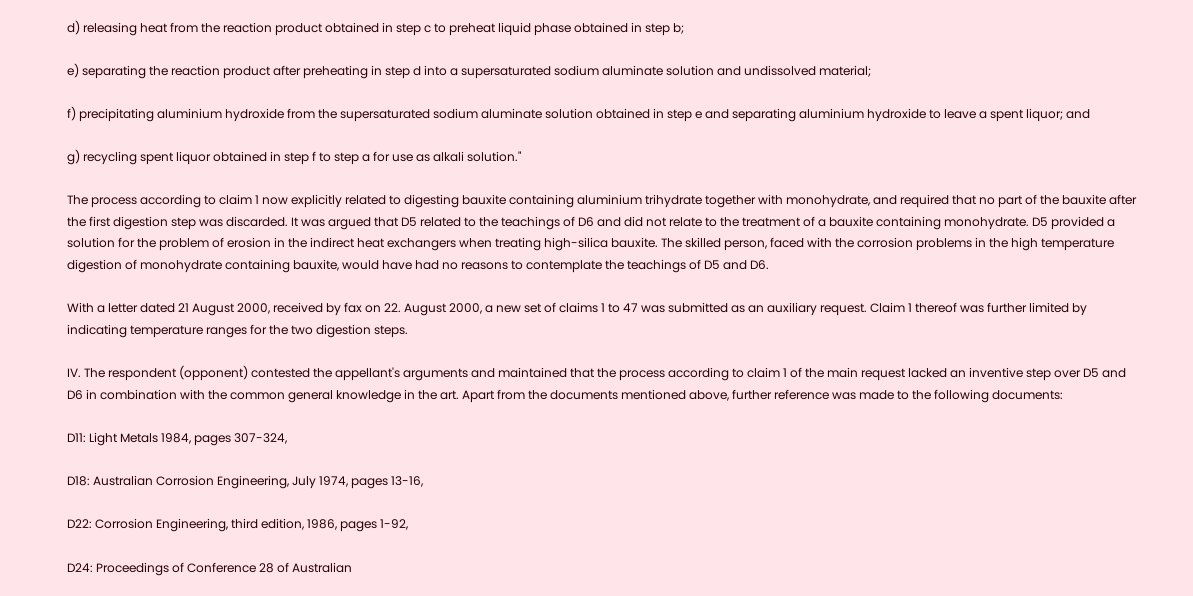d) releasing heat from the reaction product obtained in step c to preheat liquid phase obtained in step b;

e) separating the reaction product after preheating in step d into a supersaturated sodium aluminate solution and undissolved material;

f) precipitating aluminium hydroxide from the supersaturated sodium aluminate solution obtained in step e and separating aluminium hydroxide to leave a spent liquor; and

g) recycling spent liquor obtained in step f to step a for use as alkali solution."

The process according to claim 1 now explicitly related to digesting bauxite containing aluminium trihydrate together with monohydrate, and required that no part of the bauxite after the first digestion step was discarded. It was argued that D5 related to the teachings of D6 and did not relate to the treatment of a bauxite containing monohydrate. D5 provided a solution for the problem of erosion in the indirect heat exchangers when treating high-silica bauxite. The skilled person, faced with the corrosion problems in the high temperature digestion of monohydrate containing bauxite, would have had no reasons to contemplate the teachings of D5 and D6.

With a letter dated 21 August 2000, received by fax on 22. August 2000, a new set of claims 1 to 47 was submitted as an auxiliary request. Claim 1 thereof was further limited by indicating temperature ranges for the two digestion steps.

IV. The respondent (opponent) contested the appellant's arguments and maintained that the process according to claim 1 of the main request lacked an inventive step over D5 and D6 in combination with the common general knowledge in the art. Apart from the documents mentioned above, further reference was made to the following documents:

D11: Light Metals 1984, pages 307-324,

D18: Australian Corrosion Engineering, July 1974, pages 13-16,

D22: Corrosion Engineering, third edition, 1986, pages 1-92,

D24: Proceedings of Conference 28 of Australian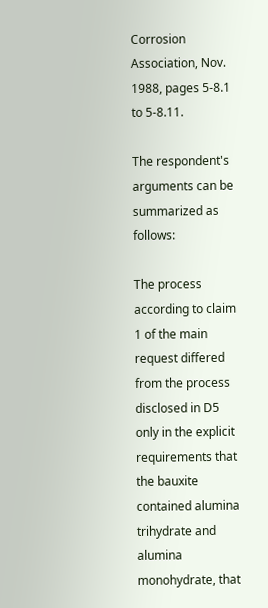Corrosion Association, Nov. 1988, pages 5-8.1 to 5-8.11.

The respondent's arguments can be summarized as follows:

The process according to claim 1 of the main request differed from the process disclosed in D5 only in the explicit requirements that the bauxite contained alumina trihydrate and alumina monohydrate, that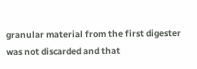granular material from the first digester was not discarded and that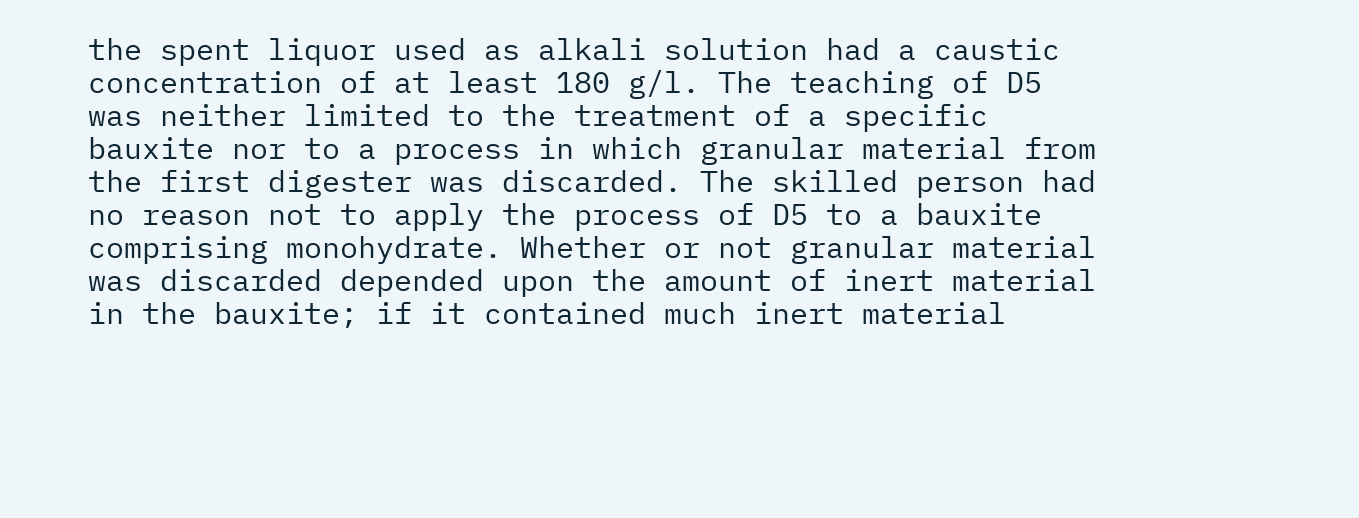the spent liquor used as alkali solution had a caustic concentration of at least 180 g/l. The teaching of D5 was neither limited to the treatment of a specific bauxite nor to a process in which granular material from the first digester was discarded. The skilled person had no reason not to apply the process of D5 to a bauxite comprising monohydrate. Whether or not granular material was discarded depended upon the amount of inert material in the bauxite; if it contained much inert material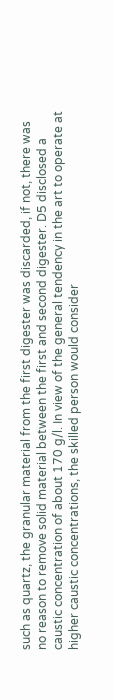such as quartz, the granular material from the first digester was discarded, if not, there was no reason to remove solid material between the first and second digester. D5 disclosed a caustic concentration of about 170 g/l. In view of the general tendency in the art to operate at higher caustic concentrations, the skilled person would consider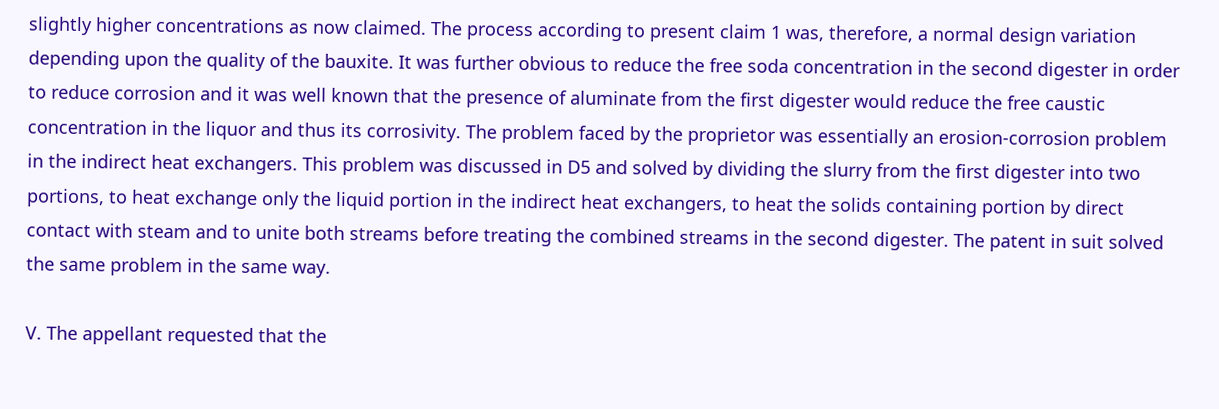slightly higher concentrations as now claimed. The process according to present claim 1 was, therefore, a normal design variation depending upon the quality of the bauxite. It was further obvious to reduce the free soda concentration in the second digester in order to reduce corrosion and it was well known that the presence of aluminate from the first digester would reduce the free caustic concentration in the liquor and thus its corrosivity. The problem faced by the proprietor was essentially an erosion-corrosion problem in the indirect heat exchangers. This problem was discussed in D5 and solved by dividing the slurry from the first digester into two portions, to heat exchange only the liquid portion in the indirect heat exchangers, to heat the solids containing portion by direct contact with steam and to unite both streams before treating the combined streams in the second digester. The patent in suit solved the same problem in the same way.

V. The appellant requested that the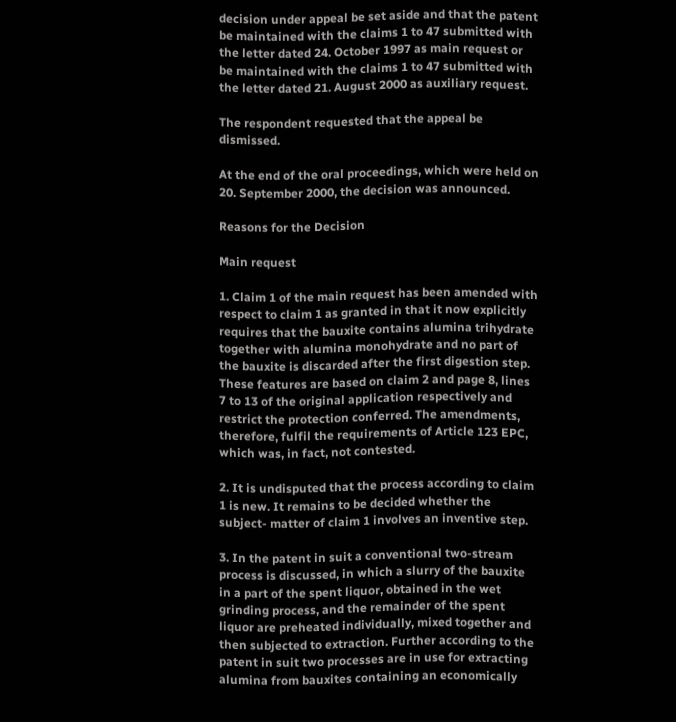decision under appeal be set aside and that the patent be maintained with the claims 1 to 47 submitted with the letter dated 24. October 1997 as main request or be maintained with the claims 1 to 47 submitted with the letter dated 21. August 2000 as auxiliary request.

The respondent requested that the appeal be dismissed.

At the end of the oral proceedings, which were held on 20. September 2000, the decision was announced.

Reasons for the Decision

Main request

1. Claim 1 of the main request has been amended with respect to claim 1 as granted in that it now explicitly requires that the bauxite contains alumina trihydrate together with alumina monohydrate and no part of the bauxite is discarded after the first digestion step. These features are based on claim 2 and page 8, lines 7 to 13 of the original application respectively and restrict the protection conferred. The amendments, therefore, fulfil the requirements of Article 123 EPC, which was, in fact, not contested.

2. It is undisputed that the process according to claim 1 is new. It remains to be decided whether the subject- matter of claim 1 involves an inventive step.

3. In the patent in suit a conventional two-stream process is discussed, in which a slurry of the bauxite in a part of the spent liquor, obtained in the wet grinding process, and the remainder of the spent liquor are preheated individually, mixed together and then subjected to extraction. Further according to the patent in suit two processes are in use for extracting alumina from bauxites containing an economically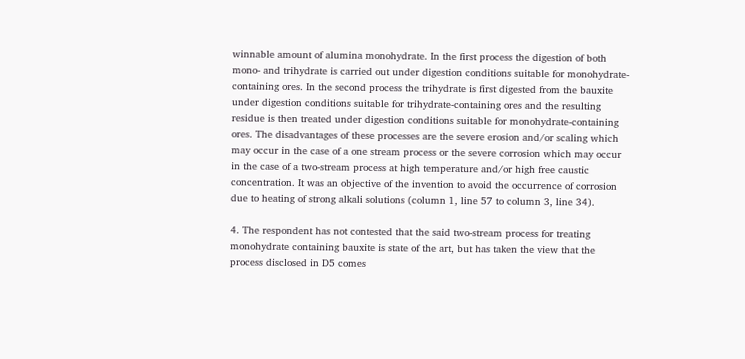winnable amount of alumina monohydrate. In the first process the digestion of both mono- and trihydrate is carried out under digestion conditions suitable for monohydrate-containing ores. In the second process the trihydrate is first digested from the bauxite under digestion conditions suitable for trihydrate-containing ores and the resulting residue is then treated under digestion conditions suitable for monohydrate-containing ores. The disadvantages of these processes are the severe erosion and/or scaling which may occur in the case of a one stream process or the severe corrosion which may occur in the case of a two-stream process at high temperature and/or high free caustic concentration. It was an objective of the invention to avoid the occurrence of corrosion due to heating of strong alkali solutions (column 1, line 57 to column 3, line 34).

4. The respondent has not contested that the said two-stream process for treating monohydrate containing bauxite is state of the art, but has taken the view that the process disclosed in D5 comes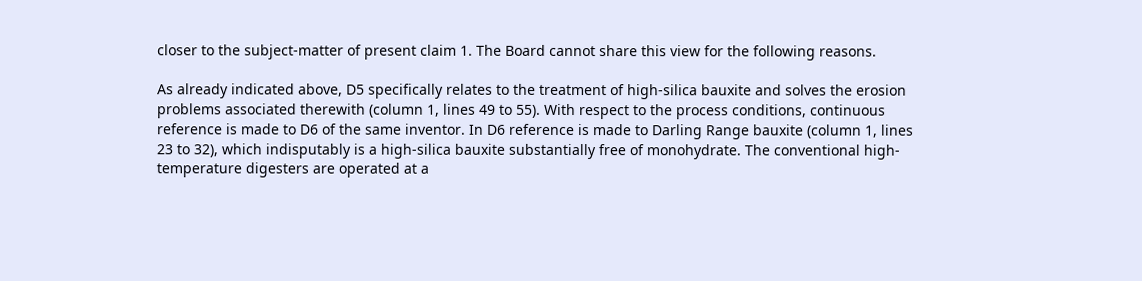closer to the subject-matter of present claim 1. The Board cannot share this view for the following reasons.

As already indicated above, D5 specifically relates to the treatment of high-silica bauxite and solves the erosion problems associated therewith (column 1, lines 49 to 55). With respect to the process conditions, continuous reference is made to D6 of the same inventor. In D6 reference is made to Darling Range bauxite (column 1, lines 23 to 32), which indisputably is a high-silica bauxite substantially free of monohydrate. The conventional high-temperature digesters are operated at a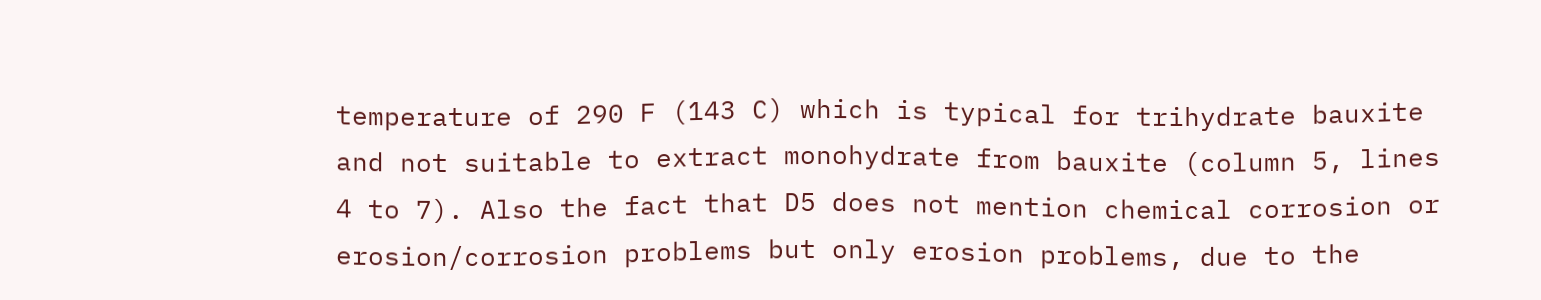temperature of 290 F (143 C) which is typical for trihydrate bauxite and not suitable to extract monohydrate from bauxite (column 5, lines 4 to 7). Also the fact that D5 does not mention chemical corrosion or erosion/corrosion problems but only erosion problems, due to the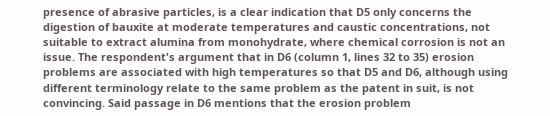presence of abrasive particles, is a clear indication that D5 only concerns the digestion of bauxite at moderate temperatures and caustic concentrations, not suitable to extract alumina from monohydrate, where chemical corrosion is not an issue. The respondent's argument that in D6 (column 1, lines 32 to 35) erosion problems are associated with high temperatures so that D5 and D6, although using different terminology relate to the same problem as the patent in suit, is not convincing. Said passage in D6 mentions that the erosion problem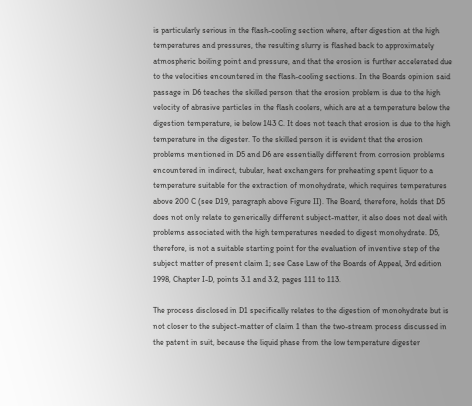is particularly serious in the flash-cooling section where, after digestion at the high temperatures and pressures, the resulting slurry is flashed back to approximately atmospheric boiling point and pressure, and that the erosion is further accelerated due to the velocities encountered in the flash-cooling sections. In the Boards opinion said passage in D6 teaches the skilled person that the erosion problem is due to the high velocity of abrasive particles in the flash coolers, which are at a temperature below the digestion temperature, ie below 143 C. It does not teach that erosion is due to the high temperature in the digester. To the skilled person it is evident that the erosion problems mentioned in D5 and D6 are essentially different from corrosion problems encountered in indirect, tubular, heat exchangers for preheating spent liquor to a temperature suitable for the extraction of monohydrate, which requires temperatures above 200 C (see D19, paragraph above Figure II). The Board, therefore, holds that D5 does not only relate to generically different subject-matter, it also does not deal with problems associated with the high temperatures needed to digest monohydrate. D5, therefore, is not a suitable starting point for the evaluation of inventive step of the subject matter of present claim 1; see Case Law of the Boards of Appeal, 3rd edition 1998, Chapter I-D, points 3.1 and 3.2, pages 111 to 113.

The process disclosed in D1 specifically relates to the digestion of monohydrate but is not closer to the subject-matter of claim 1 than the two-stream process discussed in the patent in suit, because the liquid phase from the low temperature digester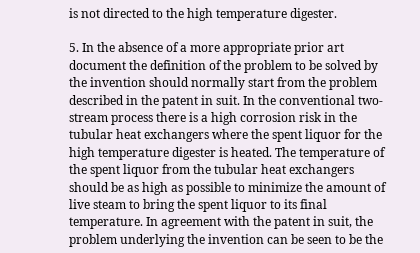is not directed to the high temperature digester.

5. In the absence of a more appropriate prior art document the definition of the problem to be solved by the invention should normally start from the problem described in the patent in suit. In the conventional two-stream process there is a high corrosion risk in the tubular heat exchangers where the spent liquor for the high temperature digester is heated. The temperature of the spent liquor from the tubular heat exchangers should be as high as possible to minimize the amount of live steam to bring the spent liquor to its final temperature. In agreement with the patent in suit, the problem underlying the invention can be seen to be the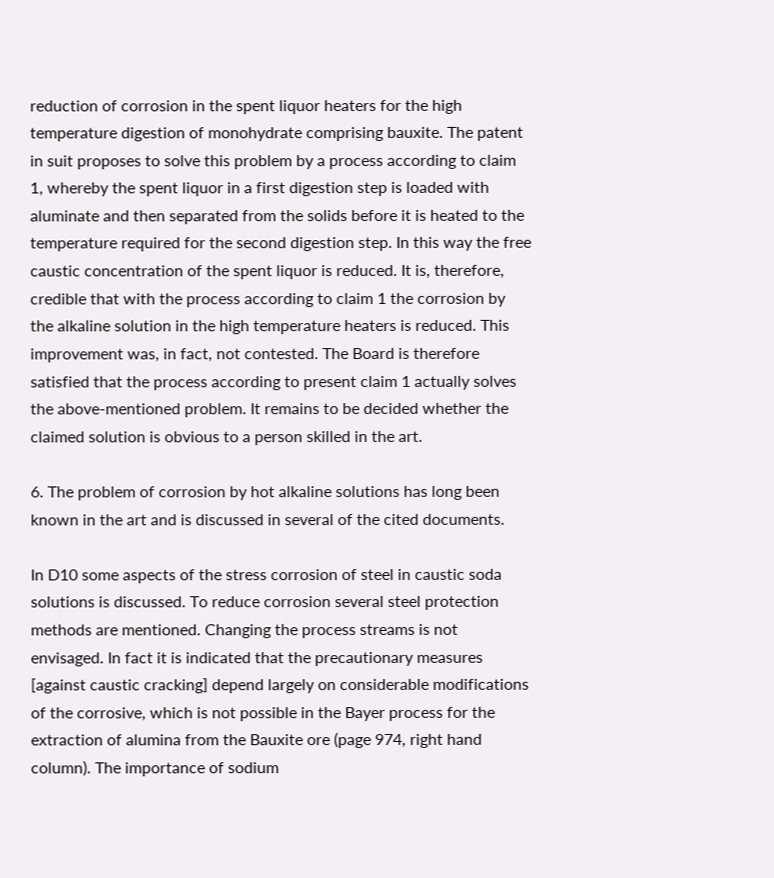reduction of corrosion in the spent liquor heaters for the high temperature digestion of monohydrate comprising bauxite. The patent in suit proposes to solve this problem by a process according to claim 1, whereby the spent liquor in a first digestion step is loaded with aluminate and then separated from the solids before it is heated to the temperature required for the second digestion step. In this way the free caustic concentration of the spent liquor is reduced. It is, therefore, credible that with the process according to claim 1 the corrosion by the alkaline solution in the high temperature heaters is reduced. This improvement was, in fact, not contested. The Board is therefore satisfied that the process according to present claim 1 actually solves the above-mentioned problem. It remains to be decided whether the claimed solution is obvious to a person skilled in the art.

6. The problem of corrosion by hot alkaline solutions has long been known in the art and is discussed in several of the cited documents.

In D10 some aspects of the stress corrosion of steel in caustic soda solutions is discussed. To reduce corrosion several steel protection methods are mentioned. Changing the process streams is not envisaged. In fact it is indicated that the precautionary measures [against caustic cracking] depend largely on considerable modifications of the corrosive, which is not possible in the Bayer process for the extraction of alumina from the Bauxite ore (page 974, right hand column). The importance of sodium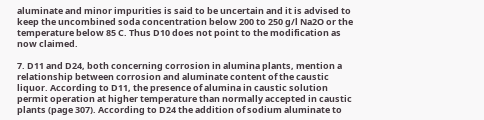aluminate and minor impurities is said to be uncertain and it is advised to keep the uncombined soda concentration below 200 to 250 g/l Na2O or the temperature below 85 C. Thus D10 does not point to the modification as now claimed.

7. D11 and D24, both concerning corrosion in alumina plants, mention a relationship between corrosion and aluminate content of the caustic liquor. According to D11, the presence of alumina in caustic solution permit operation at higher temperature than normally accepted in caustic plants (page 307). According to D24 the addition of sodium aluminate to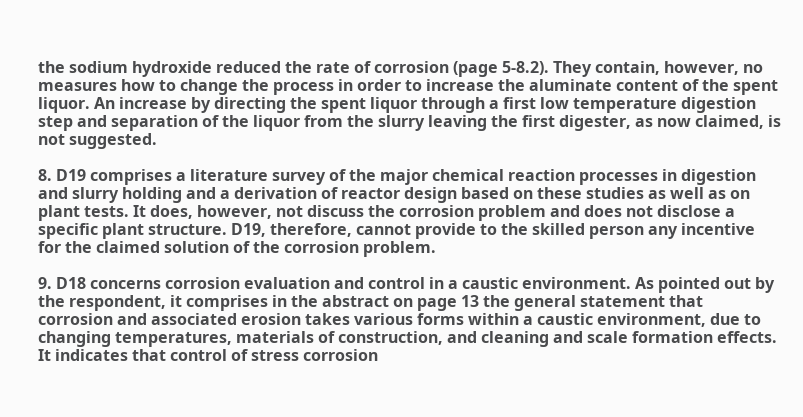the sodium hydroxide reduced the rate of corrosion (page 5-8.2). They contain, however, no measures how to change the process in order to increase the aluminate content of the spent liquor. An increase by directing the spent liquor through a first low temperature digestion step and separation of the liquor from the slurry leaving the first digester, as now claimed, is not suggested.

8. D19 comprises a literature survey of the major chemical reaction processes in digestion and slurry holding and a derivation of reactor design based on these studies as well as on plant tests. It does, however, not discuss the corrosion problem and does not disclose a specific plant structure. D19, therefore, cannot provide to the skilled person any incentive for the claimed solution of the corrosion problem.

9. D18 concerns corrosion evaluation and control in a caustic environment. As pointed out by the respondent, it comprises in the abstract on page 13 the general statement that corrosion and associated erosion takes various forms within a caustic environment, due to changing temperatures, materials of construction, and cleaning and scale formation effects. It indicates that control of stress corrosion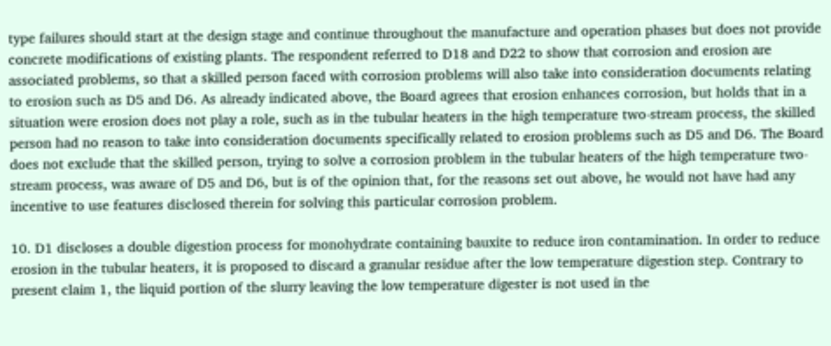type failures should start at the design stage and continue throughout the manufacture and operation phases but does not provide concrete modifications of existing plants. The respondent referred to D18 and D22 to show that corrosion and erosion are associated problems, so that a skilled person faced with corrosion problems will also take into consideration documents relating to erosion such as D5 and D6. As already indicated above, the Board agrees that erosion enhances corrosion, but holds that in a situation were erosion does not play a role, such as in the tubular heaters in the high temperature two-stream process, the skilled person had no reason to take into consideration documents specifically related to erosion problems such as D5 and D6. The Board does not exclude that the skilled person, trying to solve a corrosion problem in the tubular heaters of the high temperature two-stream process, was aware of D5 and D6, but is of the opinion that, for the reasons set out above, he would not have had any incentive to use features disclosed therein for solving this particular corrosion problem.

10. D1 discloses a double digestion process for monohydrate containing bauxite to reduce iron contamination. In order to reduce erosion in the tubular heaters, it is proposed to discard a granular residue after the low temperature digestion step. Contrary to present claim 1, the liquid portion of the slurry leaving the low temperature digester is not used in the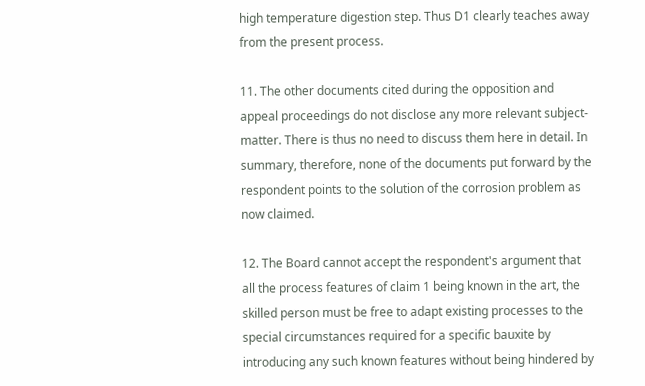high temperature digestion step. Thus D1 clearly teaches away from the present process.

11. The other documents cited during the opposition and appeal proceedings do not disclose any more relevant subject-matter. There is thus no need to discuss them here in detail. In summary, therefore, none of the documents put forward by the respondent points to the solution of the corrosion problem as now claimed.

12. The Board cannot accept the respondent's argument that all the process features of claim 1 being known in the art, the skilled person must be free to adapt existing processes to the special circumstances required for a specific bauxite by introducing any such known features without being hindered by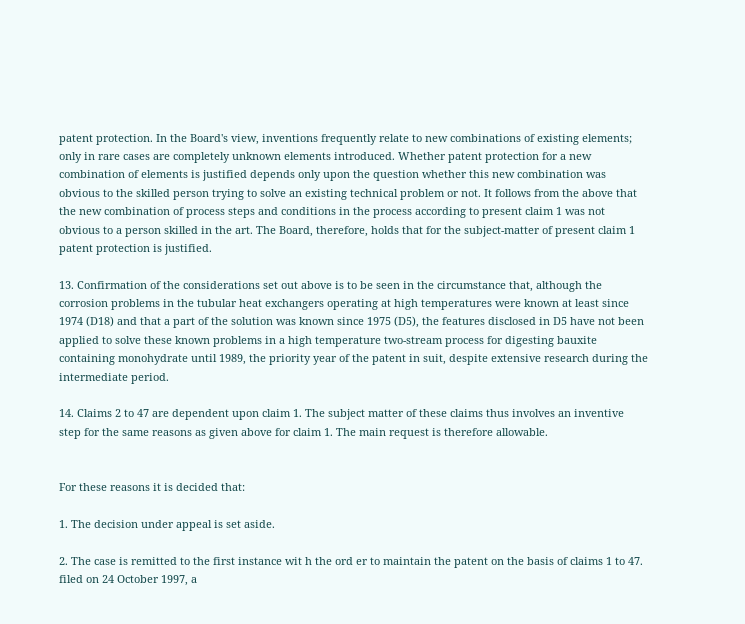patent protection. In the Board's view, inventions frequently relate to new combinations of existing elements; only in rare cases are completely unknown elements introduced. Whether patent protection for a new combination of elements is justified depends only upon the question whether this new combination was obvious to the skilled person trying to solve an existing technical problem or not. It follows from the above that the new combination of process steps and conditions in the process according to present claim 1 was not obvious to a person skilled in the art. The Board, therefore, holds that for the subject-matter of present claim 1 patent protection is justified.

13. Confirmation of the considerations set out above is to be seen in the circumstance that, although the corrosion problems in the tubular heat exchangers operating at high temperatures were known at least since 1974 (D18) and that a part of the solution was known since 1975 (D5), the features disclosed in D5 have not been applied to solve these known problems in a high temperature two-stream process for digesting bauxite containing monohydrate until 1989, the priority year of the patent in suit, despite extensive research during the intermediate period.

14. Claims 2 to 47 are dependent upon claim 1. The subject matter of these claims thus involves an inventive step for the same reasons as given above for claim 1. The main request is therefore allowable.


For these reasons it is decided that:

1. The decision under appeal is set aside.

2. The case is remitted to the first instance wit h the ord er to maintain the patent on the basis of claims 1 to 47. filed on 24 October 1997, a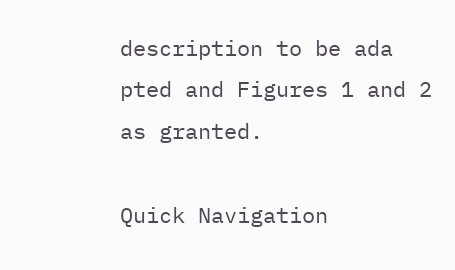description to be ada pted and Figures 1 and 2 as granted.

Quick Navigation